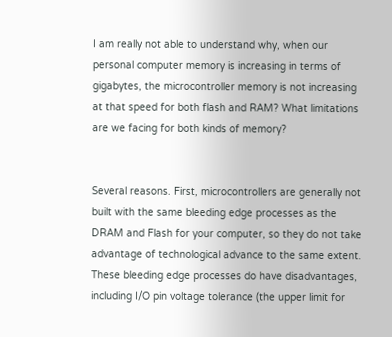I am really not able to understand why, when our personal computer memory is increasing in terms of gigabytes, the microcontroller memory is not increasing at that speed for both flash and RAM? What limitations are we facing for both kinds of memory?


Several reasons. First, microcontrollers are generally not built with the same bleeding edge processes as the DRAM and Flash for your computer, so they do not take advantage of technological advance to the same extent. These bleeding edge processes do have disadvantages, including I/O pin voltage tolerance (the upper limit for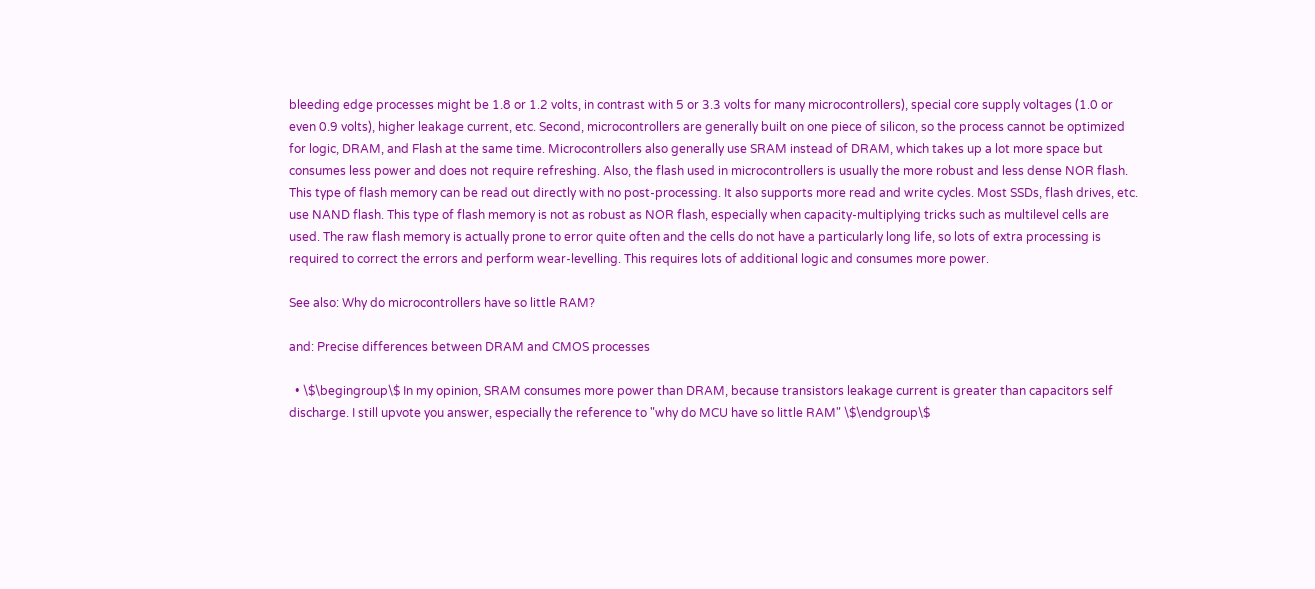bleeding edge processes might be 1.8 or 1.2 volts, in contrast with 5 or 3.3 volts for many microcontrollers), special core supply voltages (1.0 or even 0.9 volts), higher leakage current, etc. Second, microcontrollers are generally built on one piece of silicon, so the process cannot be optimized for logic, DRAM, and Flash at the same time. Microcontrollers also generally use SRAM instead of DRAM, which takes up a lot more space but consumes less power and does not require refreshing. Also, the flash used in microcontrollers is usually the more robust and less dense NOR flash. This type of flash memory can be read out directly with no post-processing. It also supports more read and write cycles. Most SSDs, flash drives, etc. use NAND flash. This type of flash memory is not as robust as NOR flash, especially when capacity-multiplying tricks such as multilevel cells are used. The raw flash memory is actually prone to error quite often and the cells do not have a particularly long life, so lots of extra processing is required to correct the errors and perform wear-levelling. This requires lots of additional logic and consumes more power.

See also: Why do microcontrollers have so little RAM?

and: Precise differences between DRAM and CMOS processes

  • \$\begingroup\$ In my opinion, SRAM consumes more power than DRAM, because transistors leakage current is greater than capacitors self discharge. I still upvote you answer, especially the reference to "why do MCU have so little RAM" \$\endgroup\$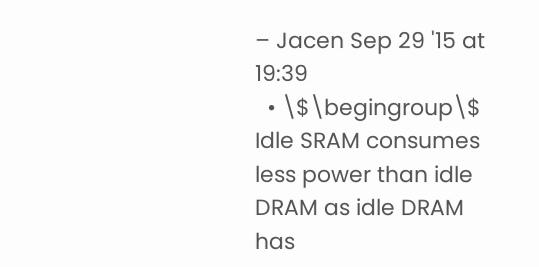– Jacen Sep 29 '15 at 19:39
  • \$\begingroup\$ Idle SRAM consumes less power than idle DRAM as idle DRAM has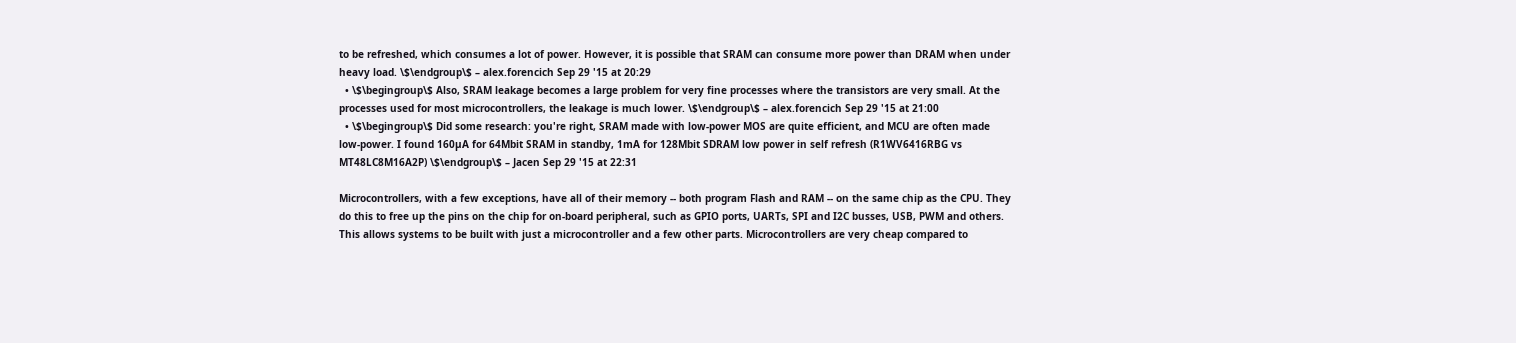to be refreshed, which consumes a lot of power. However, it is possible that SRAM can consume more power than DRAM when under heavy load. \$\endgroup\$ – alex.forencich Sep 29 '15 at 20:29
  • \$\begingroup\$ Also, SRAM leakage becomes a large problem for very fine processes where the transistors are very small. At the processes used for most microcontrollers, the leakage is much lower. \$\endgroup\$ – alex.forencich Sep 29 '15 at 21:00
  • \$\begingroup\$ Did some research: you're right, SRAM made with low-power MOS are quite efficient, and MCU are often made low-power. I found 160µA for 64Mbit SRAM in standby, 1mA for 128Mbit SDRAM low power in self refresh (R1WV6416RBG vs MT48LC8M16A2P) \$\endgroup\$ – Jacen Sep 29 '15 at 22:31

Microcontrollers, with a few exceptions, have all of their memory -- both program Flash and RAM -- on the same chip as the CPU. They do this to free up the pins on the chip for on-board peripheral, such as GPIO ports, UARTs, SPI and I2C busses, USB, PWM and others. This allows systems to be built with just a microcontroller and a few other parts. Microcontrollers are very cheap compared to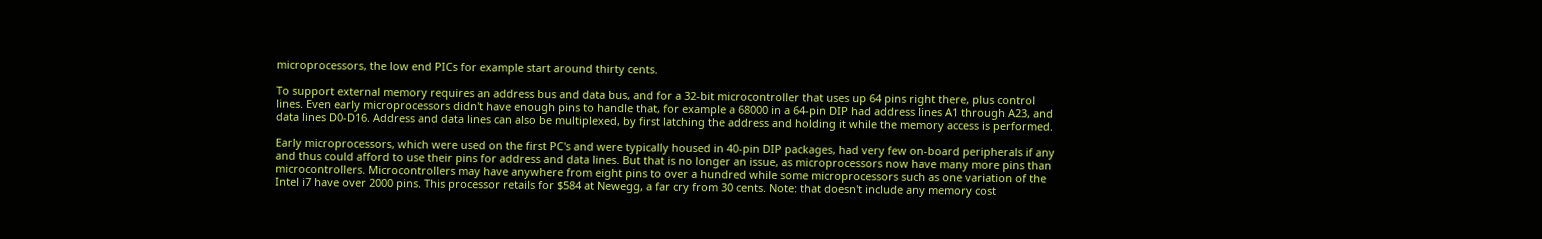microprocessors, the low end PICs for example start around thirty cents.

To support external memory requires an address bus and data bus, and for a 32-bit microcontroller that uses up 64 pins right there, plus control lines. Even early microprocessors didn't have enough pins to handle that, for example a 68000 in a 64-pin DIP had address lines A1 through A23, and data lines D0-D16. Address and data lines can also be multiplexed, by first latching the address and holding it while the memory access is performed.

Early microprocessors, which were used on the first PC's and were typically housed in 40-pin DIP packages, had very few on-board peripherals if any and thus could afford to use their pins for address and data lines. But that is no longer an issue, as microprocessors now have many more pins than microcontrollers. Microcontrollers may have anywhere from eight pins to over a hundred while some microprocessors such as one variation of the Intel i7 have over 2000 pins. This processor retails for $584 at Newegg, a far cry from 30 cents. Note: that doesn't include any memory cost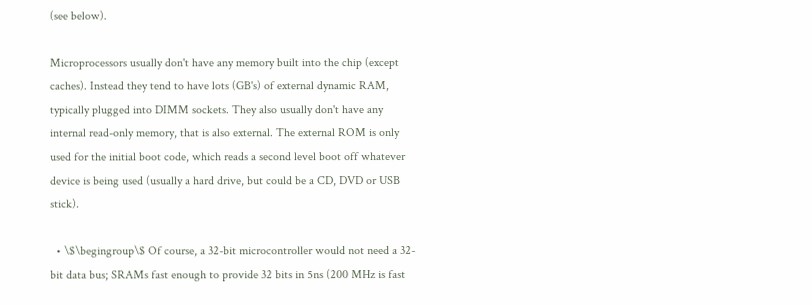(see below).

Microprocessors usually don't have any memory built into the chip (except caches). Instead they tend to have lots (GB's) of external dynamic RAM, typically plugged into DIMM sockets. They also usually don't have any internal read-only memory, that is also external. The external ROM is only used for the initial boot code, which reads a second level boot off whatever device is being used (usually a hard drive, but could be a CD, DVD or USB stick).

  • \$\begingroup\$ Of course, a 32-bit microcontroller would not need a 32-bit data bus; SRAMs fast enough to provide 32 bits in 5ns (200 MHz is fast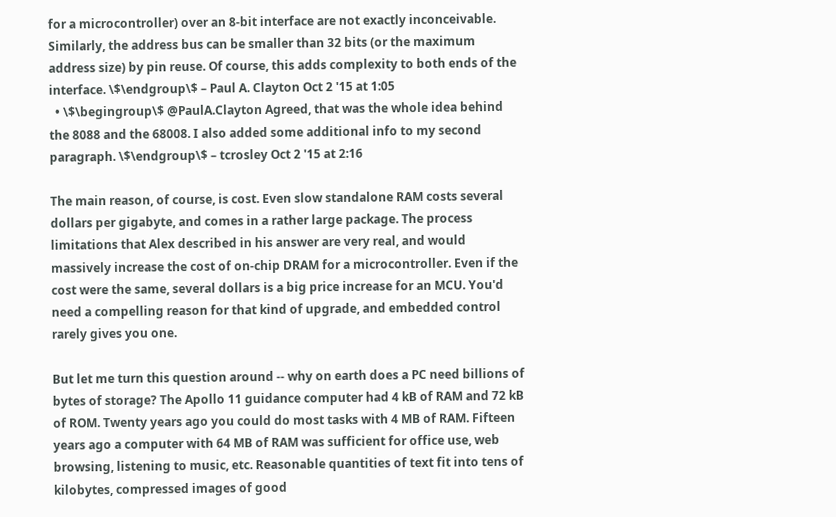for a microcontroller) over an 8-bit interface are not exactly inconceivable. Similarly, the address bus can be smaller than 32 bits (or the maximum address size) by pin reuse. Of course, this adds complexity to both ends of the interface. \$\endgroup\$ – Paul A. Clayton Oct 2 '15 at 1:05
  • \$\begingroup\$ @PaulA.Clayton Agreed, that was the whole idea behind the 8088 and the 68008. I also added some additional info to my second paragraph. \$\endgroup\$ – tcrosley Oct 2 '15 at 2:16

The main reason, of course, is cost. Even slow standalone RAM costs several dollars per gigabyte, and comes in a rather large package. The process limitations that Alex described in his answer are very real, and would massively increase the cost of on-chip DRAM for a microcontroller. Even if the cost were the same, several dollars is a big price increase for an MCU. You'd need a compelling reason for that kind of upgrade, and embedded control rarely gives you one.

But let me turn this question around -- why on earth does a PC need billions of bytes of storage? The Apollo 11 guidance computer had 4 kB of RAM and 72 kB of ROM. Twenty years ago you could do most tasks with 4 MB of RAM. Fifteen years ago a computer with 64 MB of RAM was sufficient for office use, web browsing, listening to music, etc. Reasonable quantities of text fit into tens of kilobytes, compressed images of good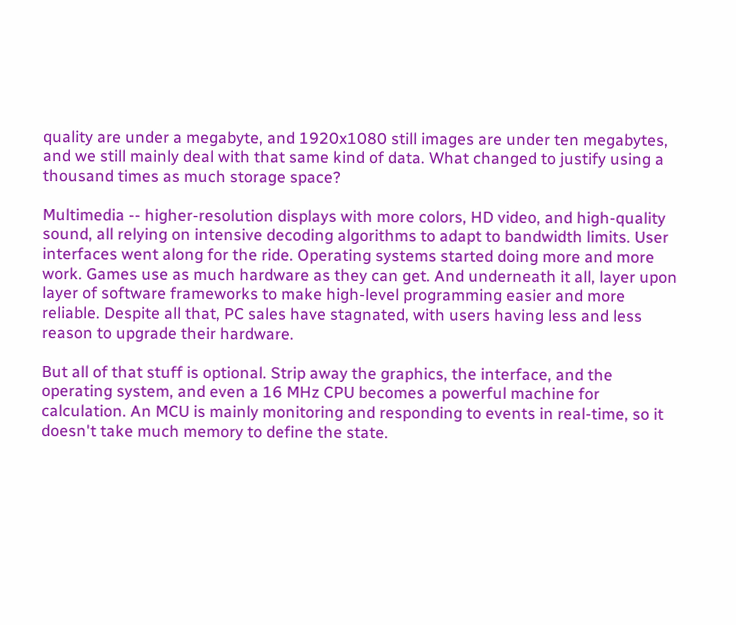quality are under a megabyte, and 1920x1080 still images are under ten megabytes, and we still mainly deal with that same kind of data. What changed to justify using a thousand times as much storage space?

Multimedia -- higher-resolution displays with more colors, HD video, and high-quality sound, all relying on intensive decoding algorithms to adapt to bandwidth limits. User interfaces went along for the ride. Operating systems started doing more and more work. Games use as much hardware as they can get. And underneath it all, layer upon layer of software frameworks to make high-level programming easier and more reliable. Despite all that, PC sales have stagnated, with users having less and less reason to upgrade their hardware.

But all of that stuff is optional. Strip away the graphics, the interface, and the operating system, and even a 16 MHz CPU becomes a powerful machine for calculation. An MCU is mainly monitoring and responding to events in real-time, so it doesn't take much memory to define the state.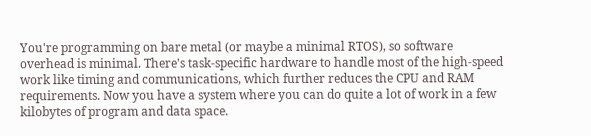You're programming on bare metal (or maybe a minimal RTOS), so software overhead is minimal. There's task-specific hardware to handle most of the high-speed work like timing and communications, which further reduces the CPU and RAM requirements. Now you have a system where you can do quite a lot of work in a few kilobytes of program and data space.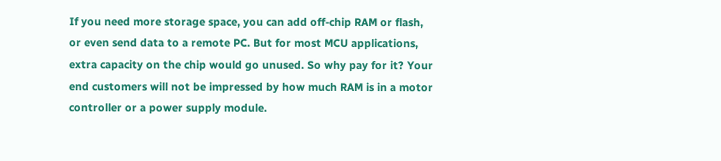If you need more storage space, you can add off-chip RAM or flash, or even send data to a remote PC. But for most MCU applications, extra capacity on the chip would go unused. So why pay for it? Your end customers will not be impressed by how much RAM is in a motor controller or a power supply module.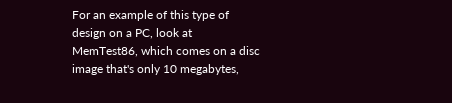For an example of this type of design on a PC, look at MemTest86, which comes on a disc image that's only 10 megabytes,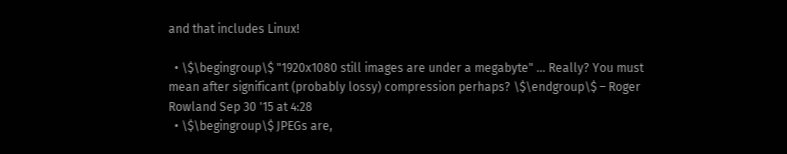and that includes Linux!

  • \$\begingroup\$ "1920x1080 still images are under a megabyte" ... Really? You must mean after significant (probably lossy) compression perhaps? \$\endgroup\$ – Roger Rowland Sep 30 '15 at 4:28
  • \$\begingroup\$ JPEGs are,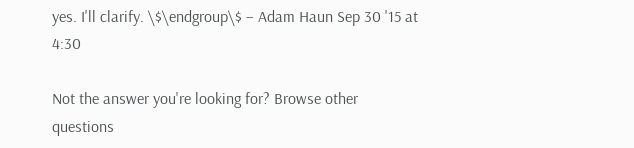yes. I'll clarify. \$\endgroup\$ – Adam Haun Sep 30 '15 at 4:30

Not the answer you're looking for? Browse other questions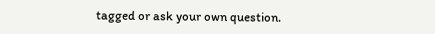tagged or ask your own question.